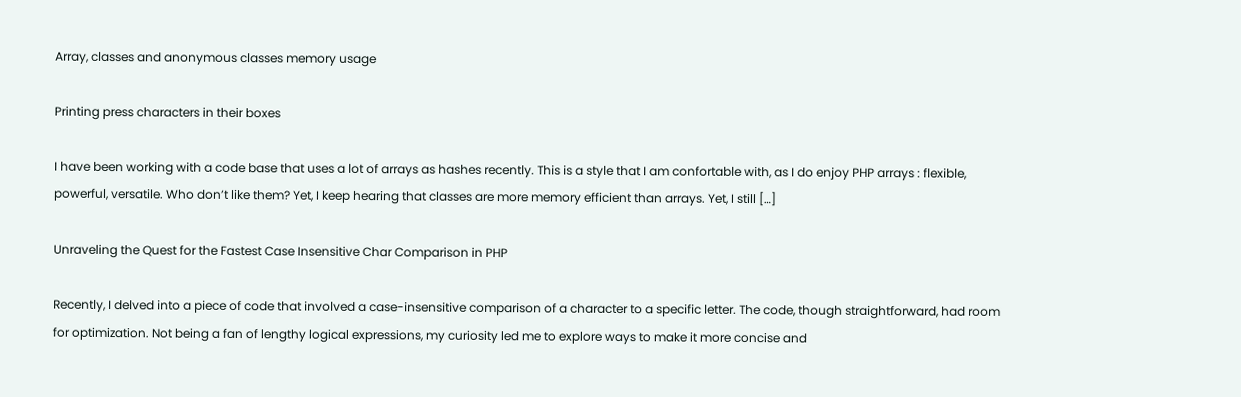Array, classes and anonymous classes memory usage

Printing press characters in their boxes

I have been working with a code base that uses a lot of arrays as hashes recently. This is a style that I am confortable with, as I do enjoy PHP arrays : flexible, powerful, versatile. Who don’t like them? Yet, I keep hearing that classes are more memory efficient than arrays. Yet, I still […]

Unraveling the Quest for the Fastest Case Insensitive Char Comparison in PHP

Recently, I delved into a piece of code that involved a case-insensitive comparison of a character to a specific letter. The code, though straightforward, had room for optimization. Not being a fan of lengthy logical expressions, my curiosity led me to explore ways to make it more concise and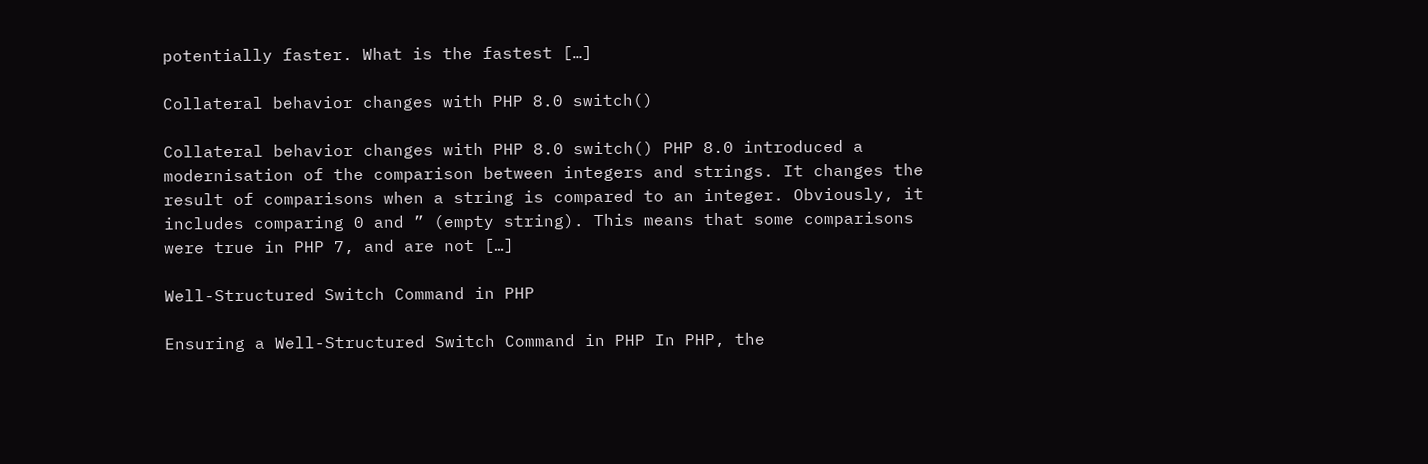potentially faster. What is the fastest […]

Collateral behavior changes with PHP 8.0 switch()

Collateral behavior changes with PHP 8.0 switch() PHP 8.0 introduced a modernisation of the comparison between integers and strings. It changes the result of comparisons when a string is compared to an integer. Obviously, it includes comparing 0 and ” (empty string). This means that some comparisons were true in PHP 7, and are not […]

Well-Structured Switch Command in PHP

Ensuring a Well-Structured Switch Command in PHP In PHP, the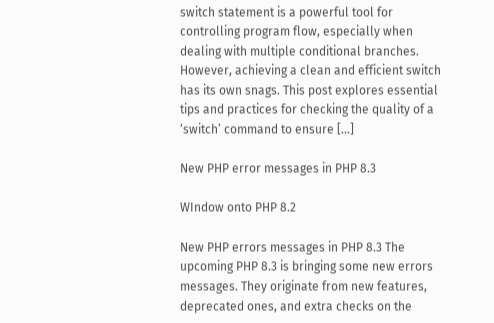switch statement is a powerful tool for controlling program flow, especially when dealing with multiple conditional branches. However, achieving a clean and efficient switch has its own snags. This post explores essential tips and practices for checking the quality of a ‘switch’ command to ensure […]

New PHP error messages in PHP 8.3

WIndow onto PHP 8.2

New PHP errors messages in PHP 8.3 The upcoming PHP 8.3 is bringing some new errors messages. They originate from new features, deprecated ones, and extra checks on the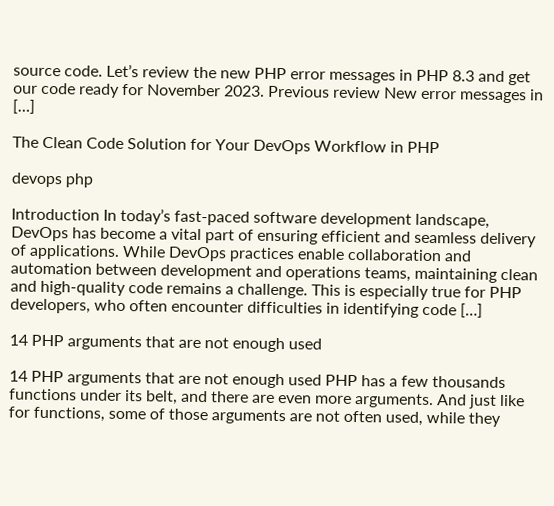source code. Let’s review the new PHP error messages in PHP 8.3 and get our code ready for November 2023. Previous review New error messages in […]

The Clean Code Solution for Your DevOps Workflow in PHP

devops php

Introduction In today’s fast-paced software development landscape, DevOps has become a vital part of ensuring efficient and seamless delivery of applications. While DevOps practices enable collaboration and automation between development and operations teams, maintaining clean and high-quality code remains a challenge. This is especially true for PHP developers, who often encounter difficulties in identifying code […]

14 PHP arguments that are not enough used

14 PHP arguments that are not enough used PHP has a few thousands functions under its belt, and there are even more arguments. And just like for functions, some of those arguments are not often used, while they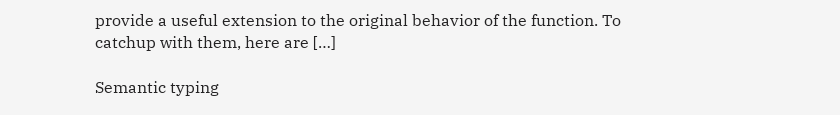provide a useful extension to the original behavior of the function. To catchup with them, here are […]

Semantic typing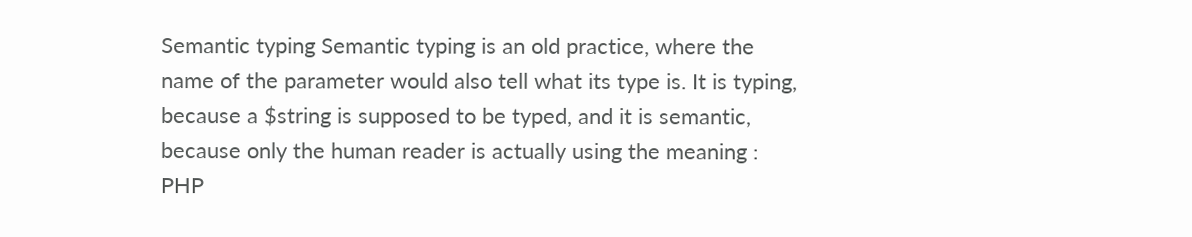Semantic typing Semantic typing is an old practice, where the name of the parameter would also tell what its type is. It is typing, because a $string is supposed to be typed, and it is semantic, because only the human reader is actually using the meaning : PHP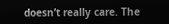doesn’t really care. The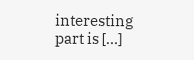interesting part is […]